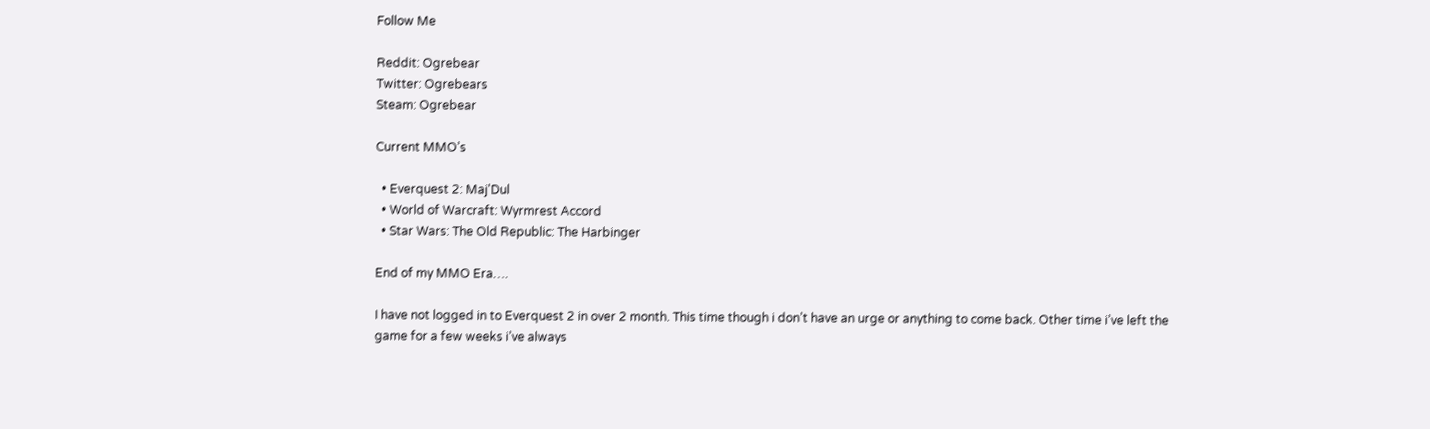Follow Me

Reddit: Ogrebear
Twitter: Ogrebears
Steam: Ogrebear

Current MMO’s

  • Everquest 2: Maj'Dul
  • World of Warcraft: Wyrmrest Accord
  • Star Wars: The Old Republic: The Harbinger

End of my MMO Era….

I have not logged in to Everquest 2 in over 2 month. This time though i don’t have an urge or anything to come back. Other time i’ve left the game for a few weeks i’ve always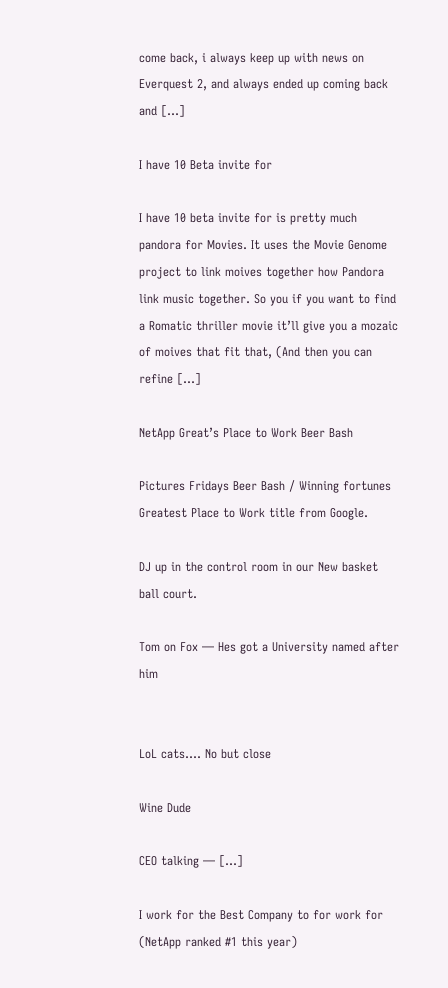come back, i always keep up with news on Everquest 2, and always ended up coming back and […]

I have 10 Beta invite for

I have 10 beta invite for is pretty much pandora for Movies. It uses the Movie Genome project to link moives together how Pandora link music together. So you if you want to find a Romatic thriller movie it’ll give you a mozaic of moives that fit that, (And then you can refine […]

NetApp Great’s Place to Work Beer Bash

Pictures Fridays Beer Bash / Winning fortunes Greatest Place to Work title from Google.

DJ up in the control room in our New basket ball court.

Tom on Fox — Hes got a University named after him


LoL cats…. No but close

Wine Dude

CEO talking — […]

I work for the Best Company to for work for (NetApp ranked #1 this year)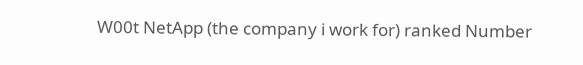W00t NetApp (the company i work for) ranked Number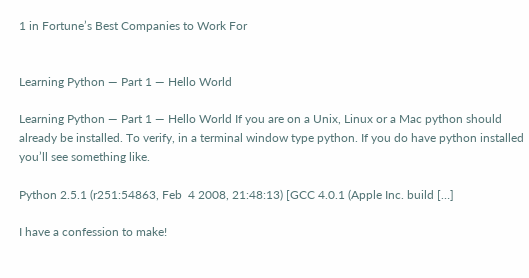1 in Fortune’s Best Companies to Work For


Learning Python — Part 1 — Hello World

Learning Python — Part 1 — Hello World If you are on a Unix, Linux or a Mac python should already be installed. To verify, in a terminal window type python. If you do have python installed you’ll see something like.

Python 2.5.1 (r251:54863, Feb  4 2008, 21:48:13) [GCC 4.0.1 (Apple Inc. build […]

I have a confession to make!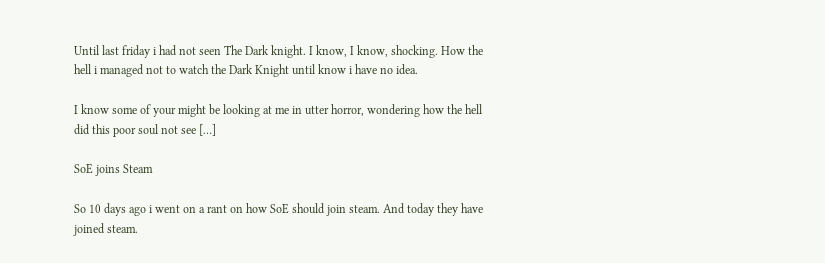Until last friday i had not seen The Dark knight. I know, I know, shocking. How the hell i managed not to watch the Dark Knight until know i have no idea.

I know some of your might be looking at me in utter horror, wondering how the hell did this poor soul not see […]

SoE joins Steam

So 10 days ago i went on a rant on how SoE should join steam. And today they have joined steam.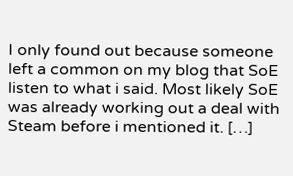I only found out because someone left a common on my blog that SoE listen to what i said. Most likely SoE was already working out a deal with Steam before i mentioned it. […]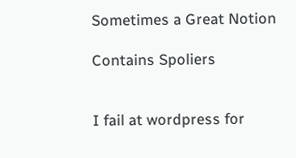Sometimes a Great Notion

Contains Spoliers


I fail at wordpress for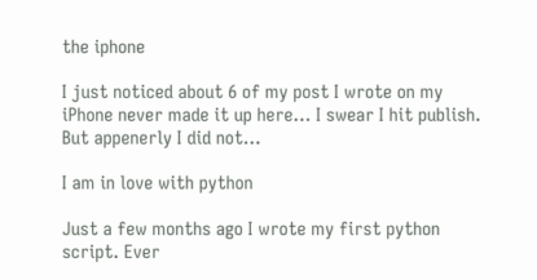the iphone

I just noticed about 6 of my post I wrote on my iPhone never made it up here… I swear I hit publish. But appenerly I did not…

I am in love with python

Just a few months ago I wrote my first python script. Ever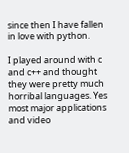since then I have fallen in love with python.

I played around with c and c++ and thought they were pretty much horribal languages. Yes most major applications and video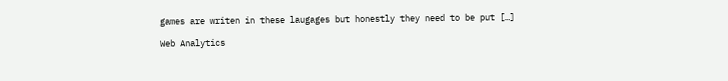games are writen in these laugages but honestly they need to be put […]

Web Analytics